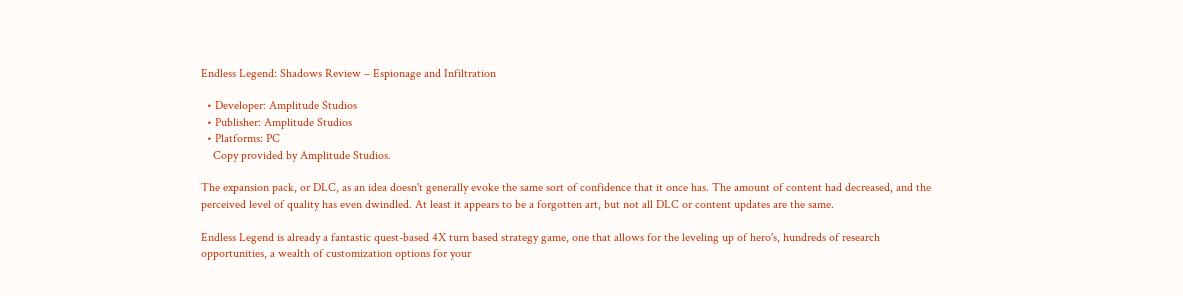Endless Legend: Shadows Review – Espionage and Infiltration

  • Developer: Amplitude Studios
  • Publisher: Amplitude Studios
  • Platforms: PC
    Copy provided by Amplitude Studios.

The expansion pack, or DLC, as an idea doesn't generally evoke the same sort of confidence that it once has. The amount of content had decreased, and the perceived level of quality has even dwindled. At least it appears to be a forgotten art, but not all DLC or content updates are the same.

Endless Legend is already a fantastic quest-based 4X turn based strategy game, one that allows for the leveling up of hero's, hundreds of research opportunities, a wealth of customization options for your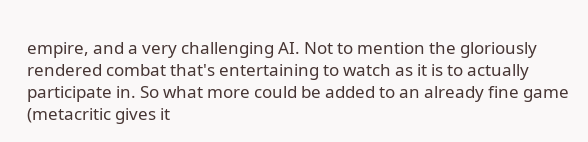empire, and a very challenging AI. Not to mention the gloriously rendered combat that's entertaining to watch as it is to actually participate in. So what more could be added to an already fine game (metacritic gives it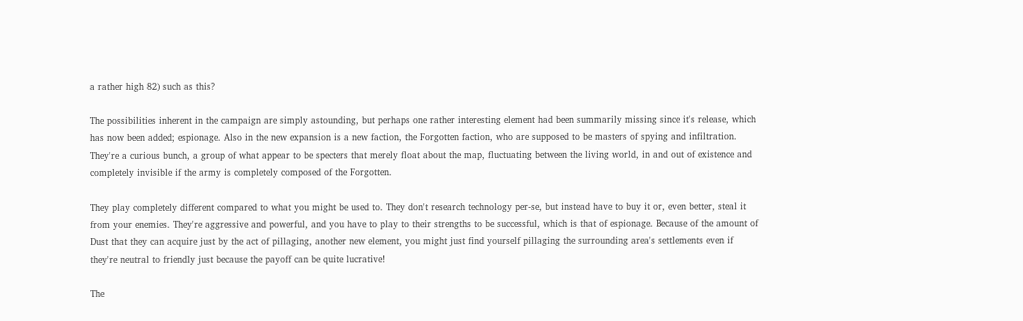a rather high 82) such as this?

The possibilities inherent in the campaign are simply astounding, but perhaps one rather interesting element had been summarily missing since it's release, which has now been added; espionage. Also in the new expansion is a new faction, the Forgotten faction, who are supposed to be masters of spying and infiltration. They're a curious bunch, a group of what appear to be specters that merely float about the map, fluctuating between the living world, in and out of existence and completely invisible if the army is completely composed of the Forgotten.

They play completely different compared to what you might be used to. They don't research technology per-se, but instead have to buy it or, even better, steal it from your enemies. They're aggressive and powerful, and you have to play to their strengths to be successful, which is that of espionage. Because of the amount of Dust that they can acquire just by the act of pillaging, another new element, you might just find yourself pillaging the surrounding area's settlements even if they're neutral to friendly just because the payoff can be quite lucrative!

The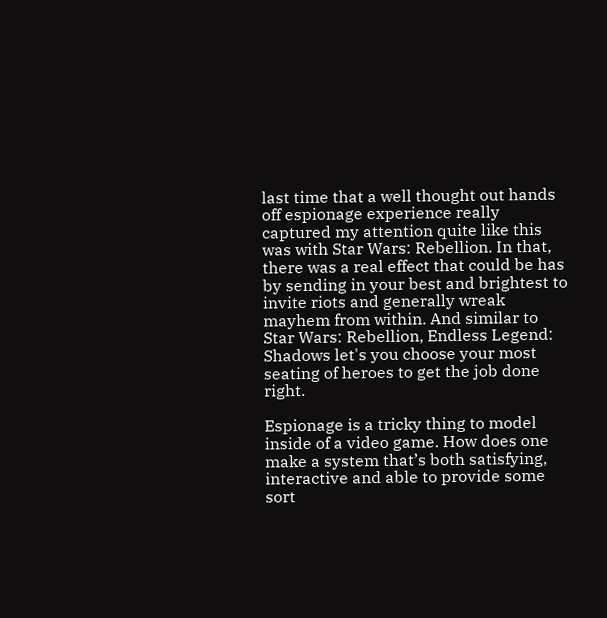last time that a well thought out hands off espionage experience really captured my attention quite like this was with Star Wars: Rebellion. In that, there was a real effect that could be has by sending in your best and brightest to invite riots and generally wreak mayhem from within. And similar to Star Wars: Rebellion, Endless Legend: Shadows let's you choose your most seating of heroes to get the job done right.

Espionage is a tricky thing to model inside of a video game. How does one make a system that’s both satisfying, interactive and able to provide some sort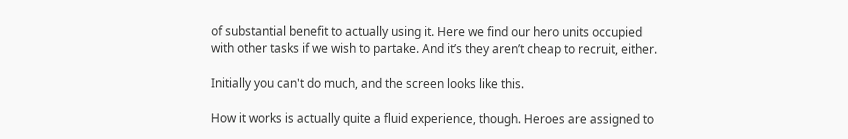of substantial benefit to actually using it. Here we find our hero units occupied with other tasks if we wish to partake. And it’s they aren’t cheap to recruit, either.

Initially you can't do much, and the screen looks like this.

How it works is actually quite a fluid experience, though. Heroes are assigned to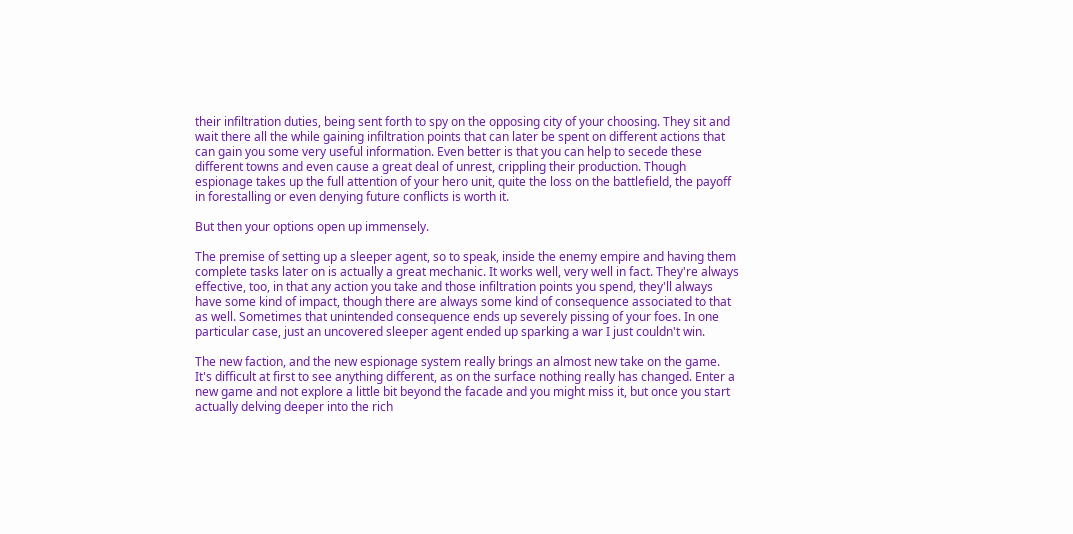their infiltration duties, being sent forth to spy on the opposing city of your choosing. They sit and wait there all the while gaining infiltration points that can later be spent on different actions that can gain you some very useful information. Even better is that you can help to secede these different towns and even cause a great deal of unrest, crippling their production. Though espionage takes up the full attention of your hero unit, quite the loss on the battlefield, the payoff in forestalling or even denying future conflicts is worth it.

But then your options open up immensely.

The premise of setting up a sleeper agent, so to speak, inside the enemy empire and having them complete tasks later on is actually a great mechanic. It works well, very well in fact. They're always effective, too, in that any action you take and those infiltration points you spend, they'll always have some kind of impact, though there are always some kind of consequence associated to that as well. Sometimes that unintended consequence ends up severely pissing of your foes. In one particular case, just an uncovered sleeper agent ended up sparking a war I just couldn't win.

The new faction, and the new espionage system really brings an almost new take on the game. It's difficult at first to see anything different, as on the surface nothing really has changed. Enter a new game and not explore a little bit beyond the facade and you might miss it, but once you start actually delving deeper into the rich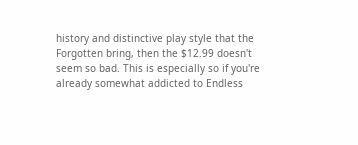history and distinctive play style that the Forgotten bring, then the $12.99 doesn't seem so bad. This is especially so if you're already somewhat addicted to Endless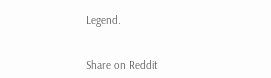Legend.


Share on Reddit